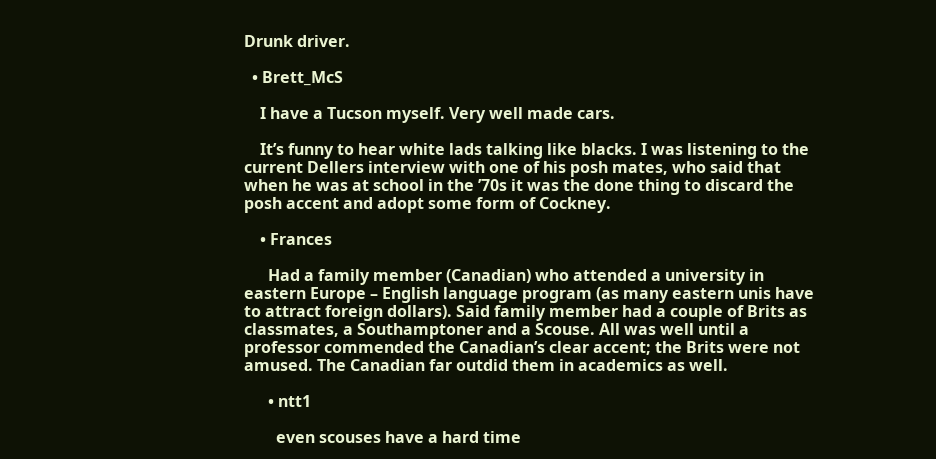Drunk driver.

  • Brett_McS

    I have a Tucson myself. Very well made cars.

    It’s funny to hear white lads talking like blacks. I was listening to the current Dellers interview with one of his posh mates, who said that when he was at school in the ’70s it was the done thing to discard the posh accent and adopt some form of Cockney.

    • Frances

      Had a family member (Canadian) who attended a university in eastern Europe – English language program (as many eastern unis have to attract foreign dollars). Said family member had a couple of Brits as classmates, a Southamptoner and a Scouse. All was well until a professor commended the Canadian’s clear accent; the Brits were not amused. The Canadian far outdid them in academics as well.

      • ntt1

        even scouses have a hard time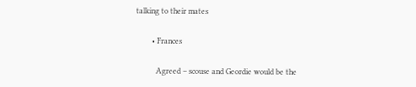talking to their mates

        • Frances

          Agreed – scouse and Geordie would be the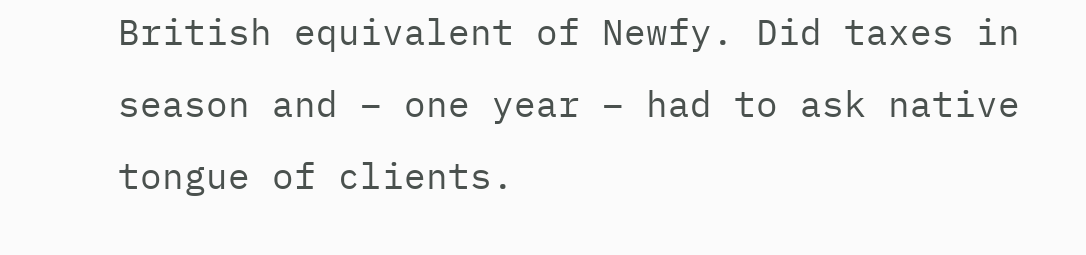British equivalent of Newfy. Did taxes in season and – one year – had to ask native tongue of clients.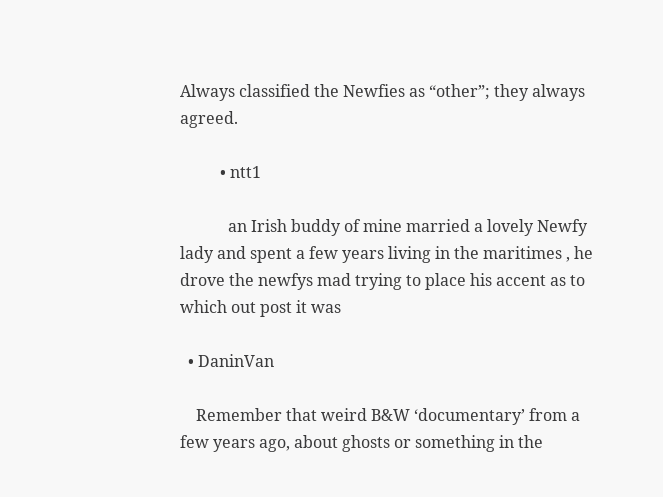Always classified the Newfies as “other”; they always agreed.

          • ntt1

            an Irish buddy of mine married a lovely Newfy lady and spent a few years living in the maritimes , he drove the newfys mad trying to place his accent as to which out post it was

  • DaninVan

    Remember that weird B&W ‘documentary’ from a few years ago, about ghosts or something in the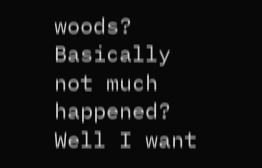woods? Basically not much happened? Well I want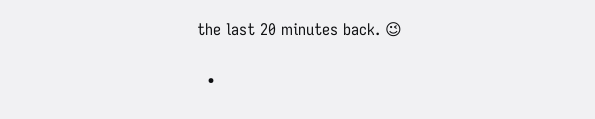the last 20 minutes back. 😉

  •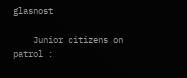glasnost

    Junior citizens on patrol :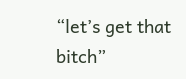“let’s get that bitch”